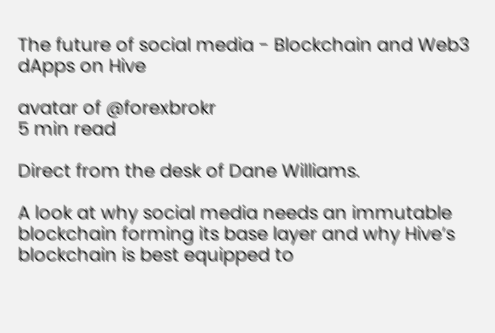The future of social media - Blockchain and Web3 dApps on Hive

avatar of @forexbrokr
5 min read

Direct from the desk of Dane Williams.

A look at why social media needs an immutable blockchain forming its base layer and why Hive’s blockchain is best equipped to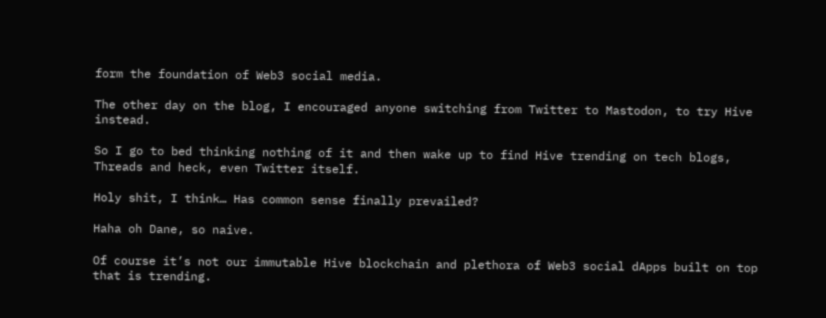form the foundation of Web3 social media.

The other day on the blog, I encouraged anyone switching from Twitter to Mastodon, to try Hive instead.

So I go to bed thinking nothing of it and then wake up to find Hive trending on tech blogs, Threads and heck, even Twitter itself.

Holy shit, I think… Has common sense finally prevailed?

Haha oh Dane, so naive.

Of course it’s not our immutable Hive blockchain and plethora of Web3 social dApps built on top that is trending.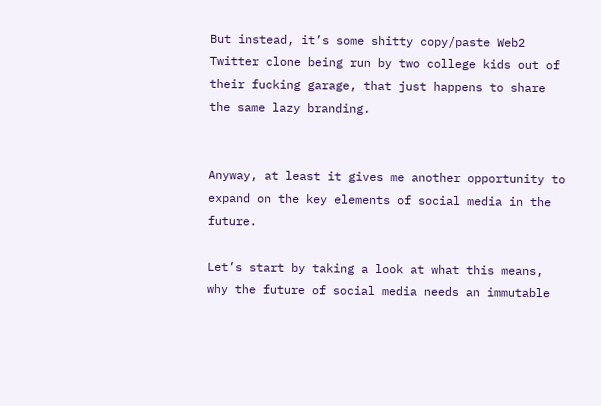But instead, it’s some shitty copy/paste Web2 Twitter clone being run by two college kids out of their fucking garage, that just happens to share the same lazy branding.


Anyway, at least it gives me another opportunity to expand on the key elements of social media in the future.

Let’s start by taking a look at what this means, why the future of social media needs an immutable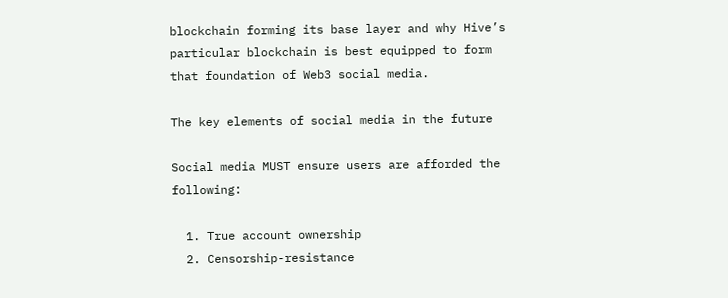blockchain forming its base layer and why Hive’s particular blockchain is best equipped to form that foundation of Web3 social media.

The key elements of social media in the future

Social media MUST ensure users are afforded the following:

  1. True account ownership
  2. Censorship-resistance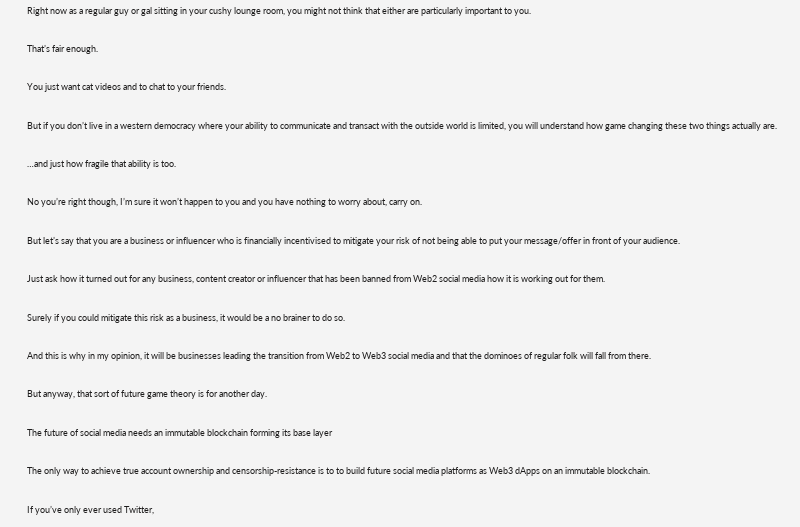Right now as a regular guy or gal sitting in your cushy lounge room, you might not think that either are particularly important to you.

That’s fair enough.

You just want cat videos and to chat to your friends.

But if you don’t live in a western democracy where your ability to communicate and transact with the outside world is limited, you will understand how game changing these two things actually are.

…and just how fragile that ability is too.

No you’re right though, I’m sure it won’t happen to you and you have nothing to worry about, carry on.

But let’s say that you are a business or influencer who is financially incentivised to mitigate your risk of not being able to put your message/offer in front of your audience.

Just ask how it turned out for any business, content creator or influencer that has been banned from Web2 social media how it is working out for them.

Surely if you could mitigate this risk as a business, it would be a no brainer to do so.

And this is why in my opinion, it will be businesses leading the transition from Web2 to Web3 social media and that the dominoes of regular folk will fall from there.

But anyway, that sort of future game theory is for another day.

The future of social media needs an immutable blockchain forming its base layer

The only way to achieve true account ownership and censorship-resistance is to to build future social media platforms as Web3 dApps on an immutable blockchain.

If you’ve only ever used Twitter,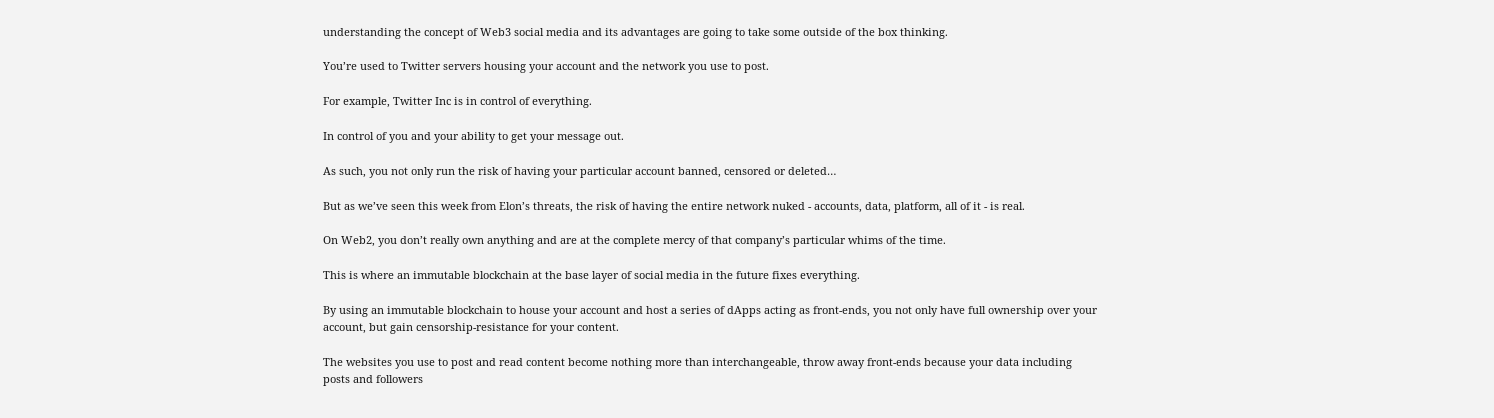understanding the concept of Web3 social media and its advantages are going to take some outside of the box thinking.

You’re used to Twitter servers housing your account and the network you use to post.

For example, Twitter Inc is in control of everything.

In control of you and your ability to get your message out.

As such, you not only run the risk of having your particular account banned, censored or deleted…

But as we’ve seen this week from Elon’s threats, the risk of having the entire network nuked - accounts, data, platform, all of it - is real.

On Web2, you don’t really own anything and are at the complete mercy of that company’s particular whims of the time.

This is where an immutable blockchain at the base layer of social media in the future fixes everything.

By using an immutable blockchain to house your account and host a series of dApps acting as front-ends, you not only have full ownership over your account, but gain censorship-resistance for your content.

The websites you use to post and read content become nothing more than interchangeable, throw away front-ends because your data including posts and followers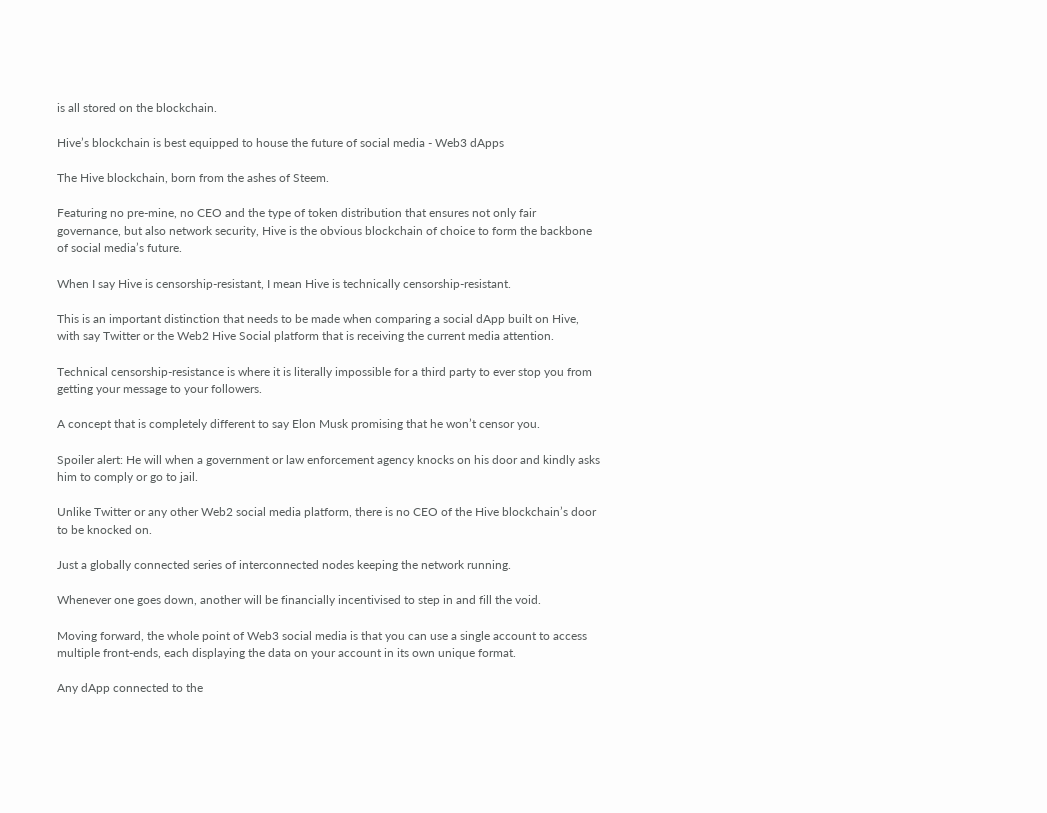is all stored on the blockchain.

Hive’s blockchain is best equipped to house the future of social media - Web3 dApps

The Hive blockchain, born from the ashes of Steem.

Featuring no pre-mine, no CEO and the type of token distribution that ensures not only fair governance, but also network security, Hive is the obvious blockchain of choice to form the backbone of social media’s future.

When I say Hive is censorship-resistant, I mean Hive is technically censorship-resistant.

This is an important distinction that needs to be made when comparing a social dApp built on Hive, with say Twitter or the Web2 Hive Social platform that is receiving the current media attention.

Technical censorship-resistance is where it is literally impossible for a third party to ever stop you from getting your message to your followers.

A concept that is completely different to say Elon Musk promising that he won’t censor you.

Spoiler alert: He will when a government or law enforcement agency knocks on his door and kindly asks him to comply or go to jail.

Unlike Twitter or any other Web2 social media platform, there is no CEO of the Hive blockchain’s door to be knocked on.

Just a globally connected series of interconnected nodes keeping the network running.

Whenever one goes down, another will be financially incentivised to step in and fill the void.

Moving forward, the whole point of Web3 social media is that you can use a single account to access multiple front-ends, each displaying the data on your account in its own unique format.

Any dApp connected to the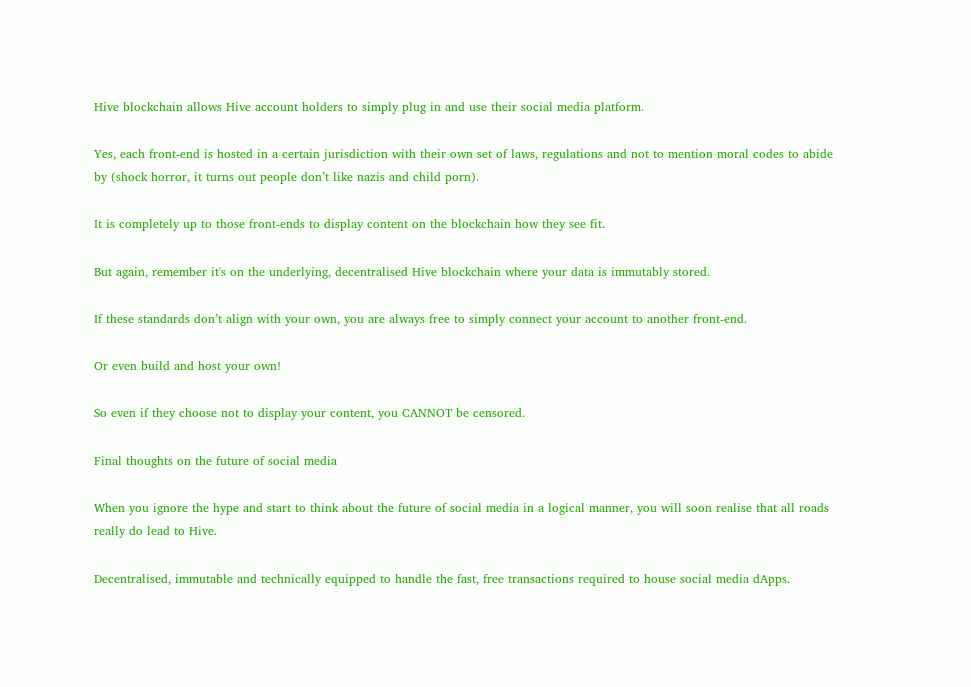Hive blockchain allows Hive account holders to simply plug in and use their social media platform.

Yes, each front-end is hosted in a certain jurisdiction with their own set of laws, regulations and not to mention moral codes to abide by (shock horror, it turns out people don’t like nazis and child porn).

It is completely up to those front-ends to display content on the blockchain how they see fit.

But again, remember it's on the underlying, decentralised Hive blockchain where your data is immutably stored.

If these standards don’t align with your own, you are always free to simply connect your account to another front-end.

Or even build and host your own!

So even if they choose not to display your content, you CANNOT be censored.

Final thoughts on the future of social media

When you ignore the hype and start to think about the future of social media in a logical manner, you will soon realise that all roads really do lead to Hive.

Decentralised, immutable and technically equipped to handle the fast, free transactions required to house social media dApps.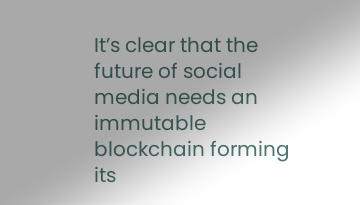It’s clear that the future of social media needs an immutable blockchain forming its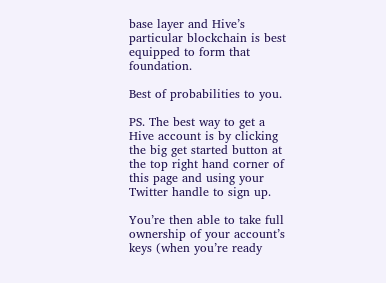base layer and Hive’s particular blockchain is best equipped to form that foundation.

Best of probabilities to you.

PS. The best way to get a Hive account is by clicking the big get started button at the top right hand corner of this page and using your Twitter handle to sign up.

You’re then able to take full ownership of your account’s keys (when you’re ready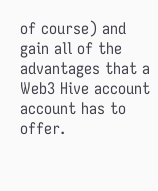of course) and gain all of the advantages that a Web3 Hive account account has to offer.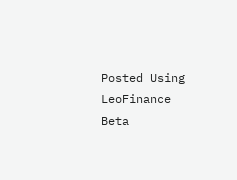Posted Using LeoFinance Beta